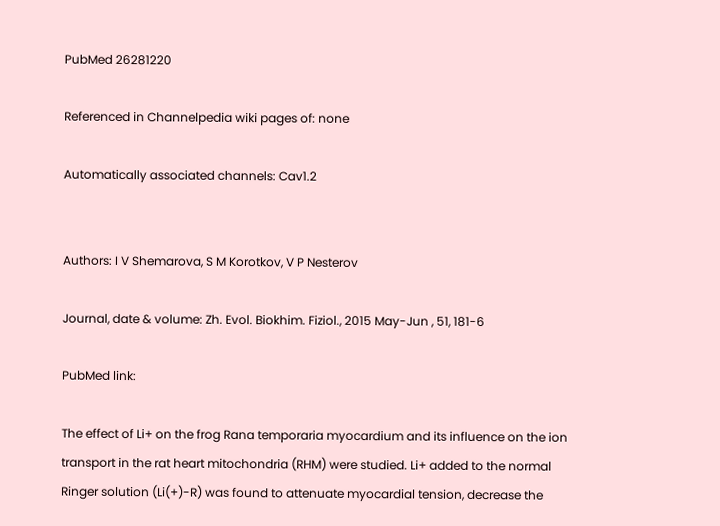PubMed 26281220

Referenced in Channelpedia wiki pages of: none

Automatically associated channels: Cav1.2


Authors: I V Shemarova, S M Korotkov, V P Nesterov

Journal, date & volume: Zh. Evol. Biokhim. Fiziol., 2015 May-Jun , 51, 181-6

PubMed link:

The effect of Li+ on the frog Rana temporaria myocardium and its influence on the ion transport in the rat heart mitochondria (RHM) were studied. Li+ added to the normal Ringer solution (Li(+)-R) was found to attenuate myocardial tension, decrease the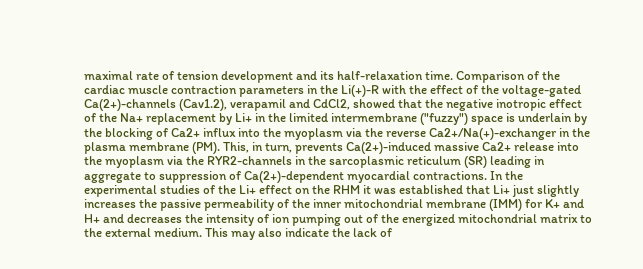maximal rate of tension development and its half-relaxation time. Comparison of the cardiac muscle contraction parameters in the Li(+)-R with the effect of the voltage-gated Ca(2+)-channels (Cav1.2), verapamil and CdCl2, showed that the negative inotropic effect of the Na+ replacement by Li+ in the limited intermembrane ("fuzzy") space is underlain by the blocking of Ca2+ influx into the myoplasm via the reverse Ca2+/Na(+)-exchanger in the plasma membrane (PM). This, in turn, prevents Ca(2+)-induced massive Ca2+ release into the myoplasm via the RYR2-channels in the sarcoplasmic reticulum (SR) leading in aggregate to suppression of Ca(2+)-dependent myocardial contractions. In the experimental studies of the Li+ effect on the RHM it was established that Li+ just slightly increases the passive permeability of the inner mitochondrial membrane (IMM) for K+ and H+ and decreases the intensity of ion pumping out of the energized mitochondrial matrix to the external medium. This may also indicate the lack of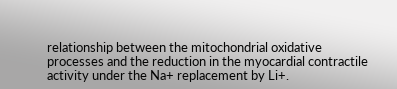relationship between the mitochondrial oxidative processes and the reduction in the myocardial contractile activity under the Na+ replacement by Li+.